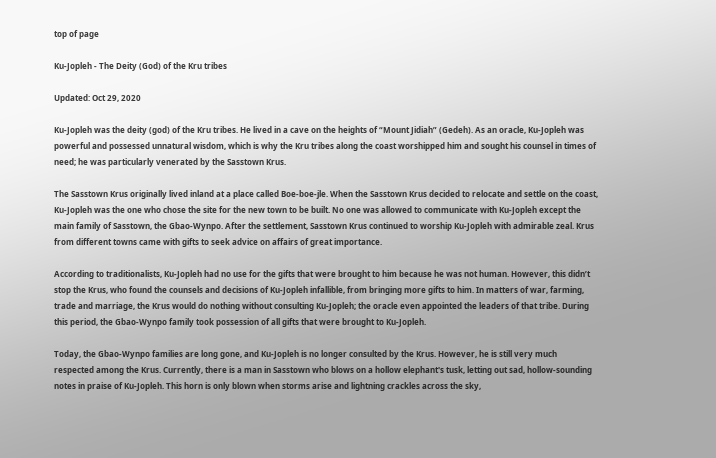top of page

Ku-Jopleh - The Deity (God) of the Kru tribes

Updated: Oct 29, 2020

Ku-Jopleh was the deity (god) of the Kru tribes. He lived in a cave on the heights of “Mount Jidiah” (Gedeh). As an oracle, Ku-Jopleh was powerful and possessed unnatural wisdom, which is why the Kru tribes along the coast worshipped him and sought his counsel in times of need; he was particularly venerated by the Sasstown Krus.

The Sasstown Krus originally lived inland at a place called Boe-boe-jle. When the Sasstown Krus decided to relocate and settle on the coast, Ku-Jopleh was the one who chose the site for the new town to be built. No one was allowed to communicate with Ku-Jopleh except the main family of Sasstown, the Gbao-Wynpo. After the settlement, Sasstown Krus continued to worship Ku-Jopleh with admirable zeal. Krus from different towns came with gifts to seek advice on affairs of great importance.

According to traditionalists, Ku-Jopleh had no use for the gifts that were brought to him because he was not human. However, this didn’t stop the Krus, who found the counsels and decisions of Ku-Jopleh infallible, from bringing more gifts to him. In matters of war, farming, trade and marriage, the Krus would do nothing without consulting Ku-Jopleh; the oracle even appointed the leaders of that tribe. During this period, the Gbao-Wynpo family took possession of all gifts that were brought to Ku-Jopleh.

Today, the Gbao-Wynpo families are long gone, and Ku-Jopleh is no longer consulted by the Krus. However, he is still very much respected among the Krus. Currently, there is a man in Sasstown who blows on a hollow elephant's tusk, letting out sad, hollow-sounding notes in praise of Ku-Jopleh. This horn is only blown when storms arise and lightning crackles across the sky,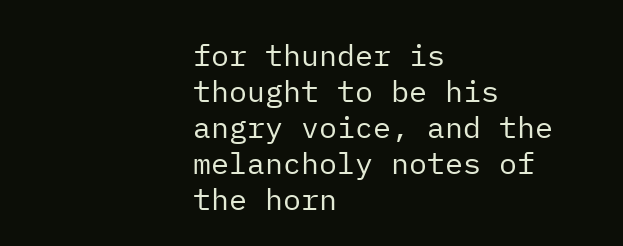for thunder is thought to be his angry voice, and the melancholy notes of the horn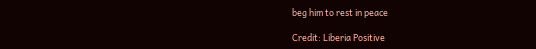beg him to rest in peace

Credit: Liberia Positive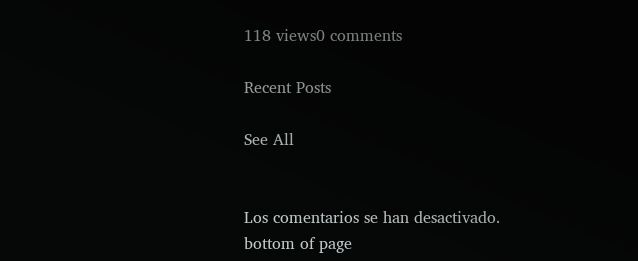118 views0 comments

Recent Posts

See All


Los comentarios se han desactivado.
bottom of page